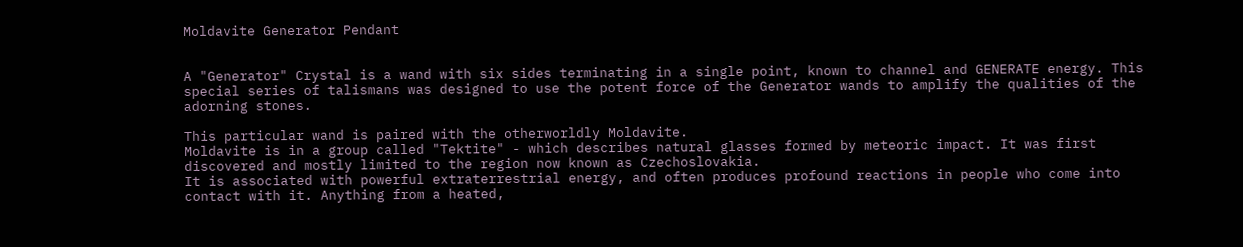Moldavite Generator Pendant


A "Generator" Crystal is a wand with six sides terminating in a single point, known to channel and GENERATE energy. This special series of talismans was designed to use the potent force of the Generator wands to amplify the qualities of the adorning stones.

This particular wand is paired with the otherworldly Moldavite.
Moldavite is in a group called "Tektite" - which describes natural glasses formed by meteoric impact. It was first discovered and mostly limited to the region now known as Czechoslovakia.
It is associated with powerful extraterrestrial energy, and often produces profound reactions in people who come into contact with it. Anything from a heated,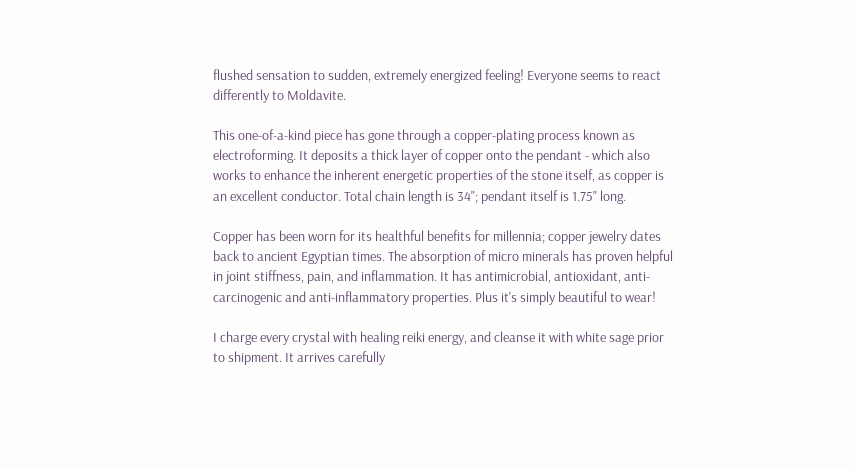flushed sensation to sudden, extremely energized feeling! Everyone seems to react differently to Moldavite.

This one-of-a-kind piece has gone through a copper-plating process known as electroforming. It deposits a thick layer of copper onto the pendant - which also works to enhance the inherent energetic properties of the stone itself, as copper is an excellent conductor. Total chain length is 34"; pendant itself is 1.75" long.

Copper has been worn for its healthful benefits for millennia; copper jewelry dates back to ancient Egyptian times. The absorption of micro minerals has proven helpful in joint stiffness, pain, and inflammation. It has antimicrobial, antioxidant, anti-carcinogenic and anti-inflammatory properties. Plus it's simply beautiful to wear!

I charge every crystal with healing reiki energy, and cleanse it with white sage prior to shipment. It arrives carefully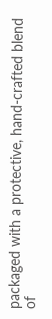packaged with a protective, hand-crafted blend of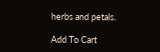herbs and petals.

Add To Cart